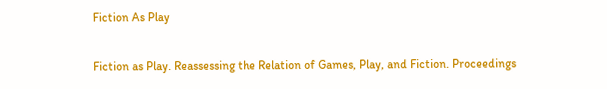Fiction As Play

Fiction as Play. Reassessing the Relation of Games, Play, and Fiction. Proceedings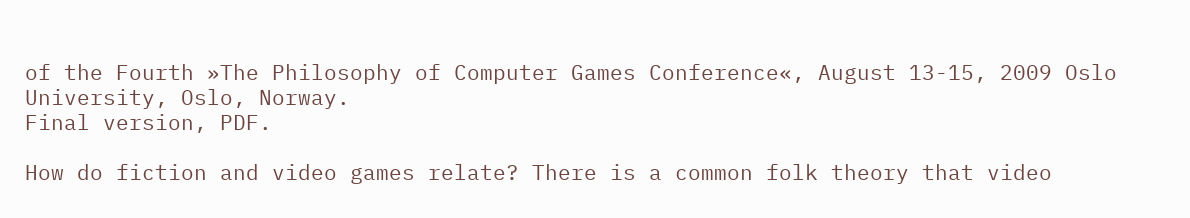of the Fourth »The Philosophy of Computer Games Conference«, August 13-15, 2009 Oslo University, Oslo, Norway.
Final version, PDF.

How do fiction and video games relate? There is a common folk theory that video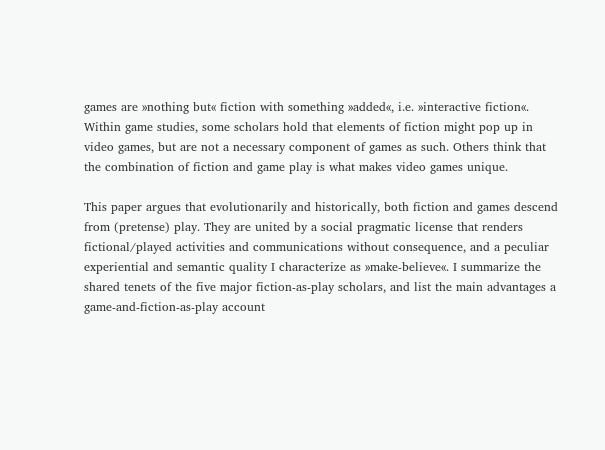games are »nothing but« fiction with something »added«, i.e. »interactive fiction«. Within game studies, some scholars hold that elements of fiction might pop up in video games, but are not a necessary component of games as such. Others think that the combination of fiction and game play is what makes video games unique.

This paper argues that evolutionarily and historically, both fiction and games descend from (pretense) play. They are united by a social pragmatic license that renders fictional/played activities and communications without consequence, and a peculiar experiential and semantic quality I characterize as »make-believe«. I summarize the shared tenets of the five major fiction-as-play scholars, and list the main advantages a game-and-fiction-as-play account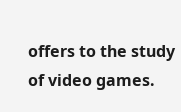offers to the study of video games.